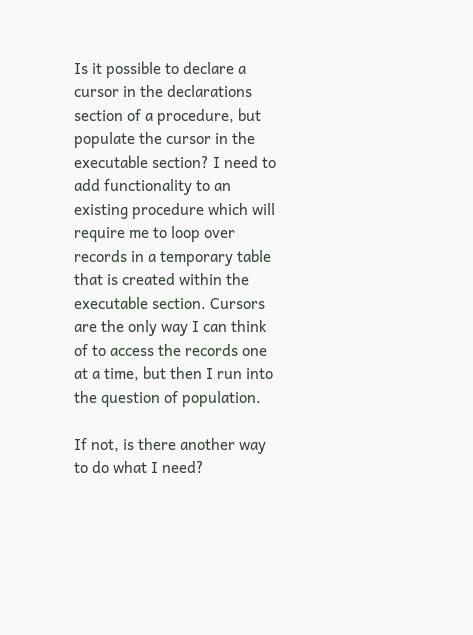Is it possible to declare a cursor in the declarations section of a procedure, but populate the cursor in the executable section? I need to add functionality to an existing procedure which will require me to loop over records in a temporary table that is created within the executable section. Cursors are the only way I can think of to access the records one at a time, but then I run into the question of population.

If not, is there another way to do what I need?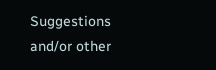Suggestions and/or other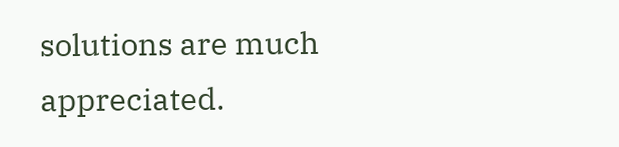solutions are much appreciated.